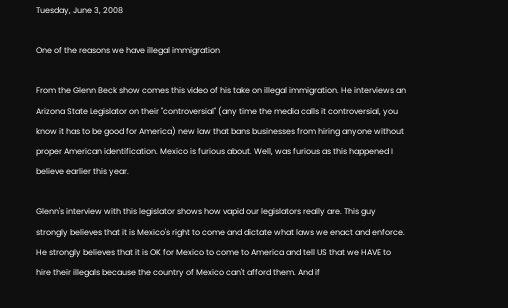Tuesday, June 3, 2008

One of the reasons we have illegal immigration

From the Glenn Beck show comes this video of his take on illegal immigration. He interviews an Arizona State Legislator on their "controversial" (any time the media calls it controversial, you know it has to be good for America) new law that bans businesses from hiring anyone without proper American identification. Mexico is furious about. Well, was furious as this happened I believe earlier this year.

Glenn's interview with this legislator shows how vapid our legislators really are. This guy strongly believes that it is Mexico's right to come and dictate what laws we enact and enforce. He strongly believes that it is OK for Mexico to come to America and tell US that we HAVE to hire their illegals because the country of Mexico can't afford them. And if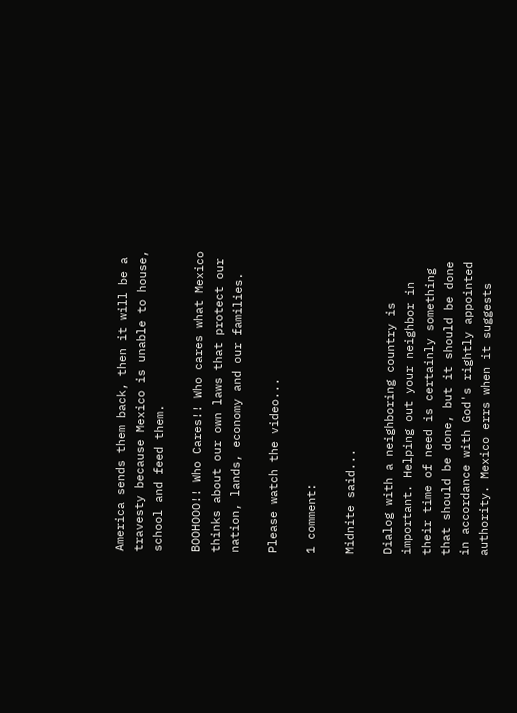America sends them back, then it will be a travesty because Mexico is unable to house, school and feed them.

BOOHOOO!! Who Cares!! Who cares what Mexico thinks about our own laws that protect our nation, lands, economy and our families.

Please watch the video...

1 comment:

Midnite said...

Dialog with a neighboring country is important. Helping out your neighbor in their time of need is certainly something that should be done, but it should be done in accordance with God's rightly appointed authority. Mexico errs when it suggests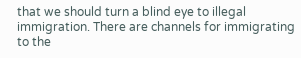that we should turn a blind eye to illegal immigration. There are channels for immigrating to the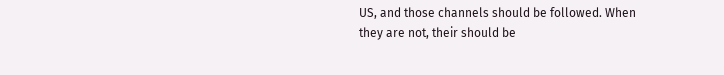US, and those channels should be followed. When they are not, their should be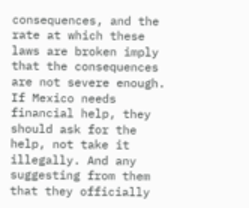consequences, and the rate at which these laws are broken imply that the consequences are not severe enough. If Mexico needs financial help, they should ask for the help, not take it illegally. And any suggesting from them that they officially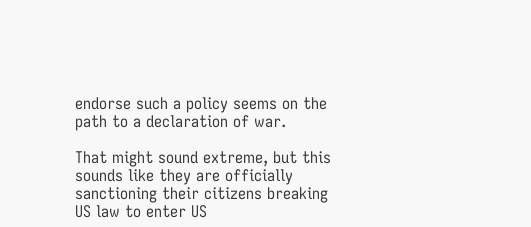endorse such a policy seems on the path to a declaration of war.

That might sound extreme, but this sounds like they are officially sanctioning their citizens breaking US law to enter US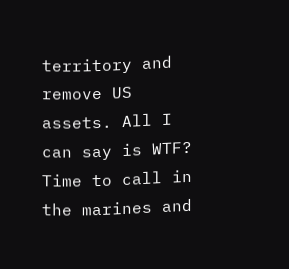territory and remove US assets. All I can say is WTF? Time to call in the marines and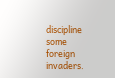discipline some foreign invaders.